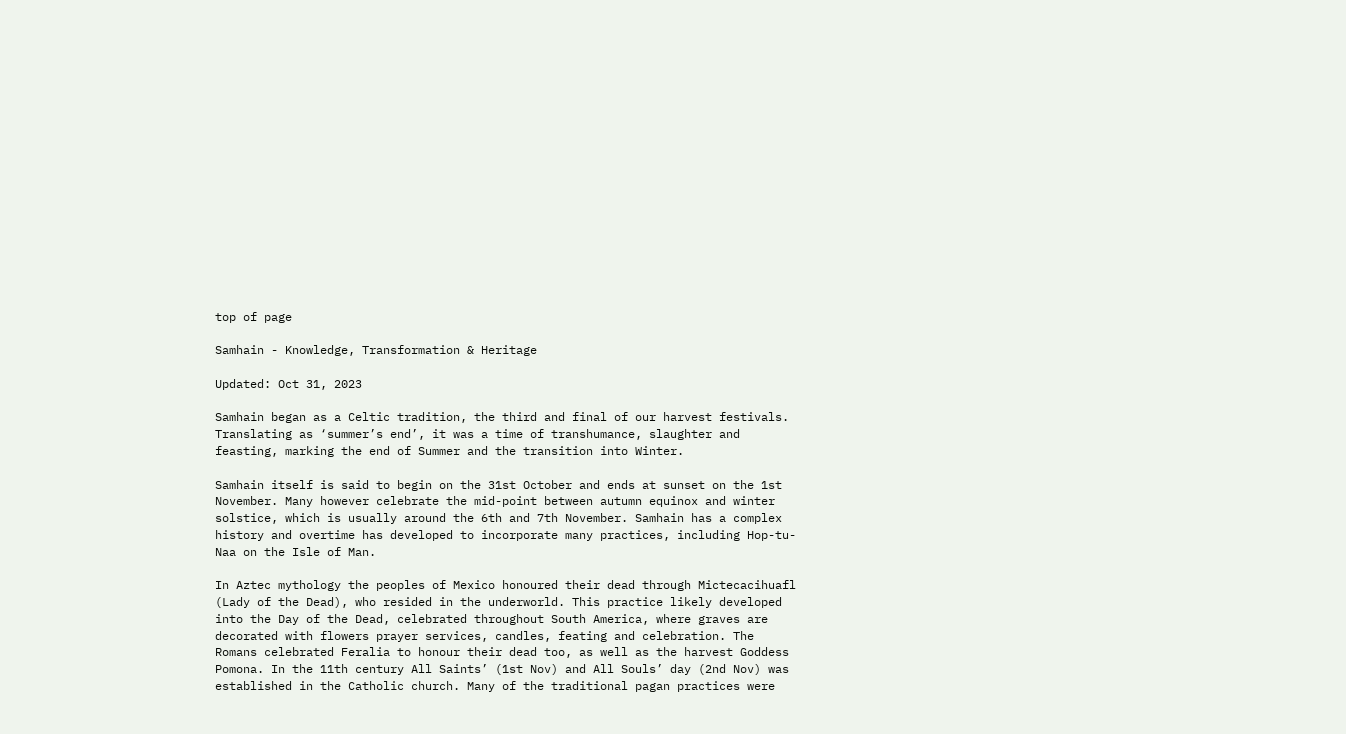top of page

Samhain - Knowledge, Transformation & Heritage

Updated: Oct 31, 2023

Samhain began as a Celtic tradition, the third and final of our harvest festivals. Translating as ‘summer’s end’, it was a time of transhumance, slaughter and feasting, marking the end of Summer and the transition into Winter.

Samhain itself is said to begin on the 31st October and ends at sunset on the 1st November. Many however celebrate the mid-point between autumn equinox and winter solstice, which is usually around the 6th and 7th November. Samhain has a complex history and overtime has developed to incorporate many practices, including Hop-tu-Naa on the Isle of Man.

In Aztec mythology the peoples of Mexico honoured their dead through Mictecacihuafl (Lady of the Dead), who resided in the underworld. This practice likely developed into the Day of the Dead, celebrated throughout South America, where graves are decorated with flowers prayer services, candles, feating and celebration. The Romans celebrated Feralia to honour their dead too, as well as the harvest Goddess Pomona. In the 11th century All Saints’ (1st Nov) and All Souls’ day (2nd Nov) was established in the Catholic church. Many of the traditional pagan practices were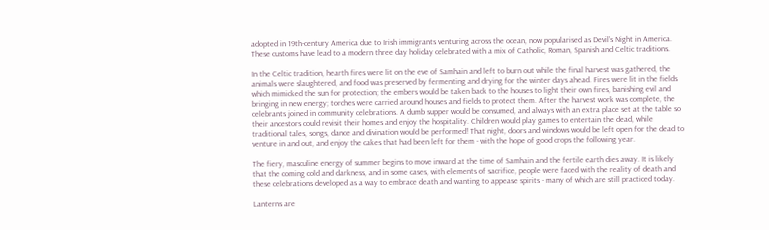adopted in 19th-century America due to Irish immigrants venturing across the ocean, now popularised as Devil’s Night in America. These customs have lead to a modern three day holiday celebrated with a mix of Catholic, Roman, Spanish and Celtic traditions.

In the Celtic tradition, hearth fires were lit on the eve of Samhain and left to burn out while the final harvest was gathered, the animals were slaughtered, and food was preserved by fermenting and drying for the winter days ahead. Fires were lit in the fields which mimicked the sun for protection; the embers would be taken back to the houses to light their own fires, banishing evil and bringing in new energy; torches were carried around houses and fields to protect them. After the harvest work was complete, the celebrants joined in community celebrations. A dumb supper would be consumed, and always with an extra place set at the table so their ancestors could revisit their homes and enjoy the hospitality. Children would play games to entertain the dead, while traditional tales, songs, dance and divination would be performed! That night, doors and windows would be left open for the dead to venture in and out, and enjoy the cakes that had been left for them - with the hope of good crops the following year.

The fiery, masculine energy of summer begins to move inward at the time of Samhain and the fertile earth dies away. It is likely that the coming cold and darkness, and in some cases, with elements of sacrifice, people were faced with the reality of death and these celebrations developed as a way to embrace death and wanting to appease spirits - many of which are still practiced today.

Lanterns are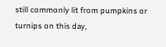still commonly lit from pumpkins or turnips on this day,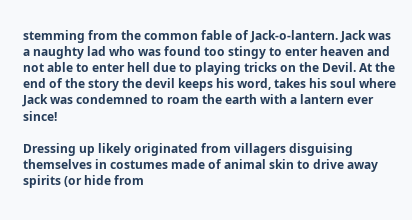stemming from the common fable of Jack-o-lantern. Jack was a naughty lad who was found too stingy to enter heaven and not able to enter hell due to playing tricks on the Devil. At the end of the story the devil keeps his word, takes his soul where Jack was condemned to roam the earth with a lantern ever since!

Dressing up likely originated from villagers disguising themselves in costumes made of animal skin to drive away spirits (or hide from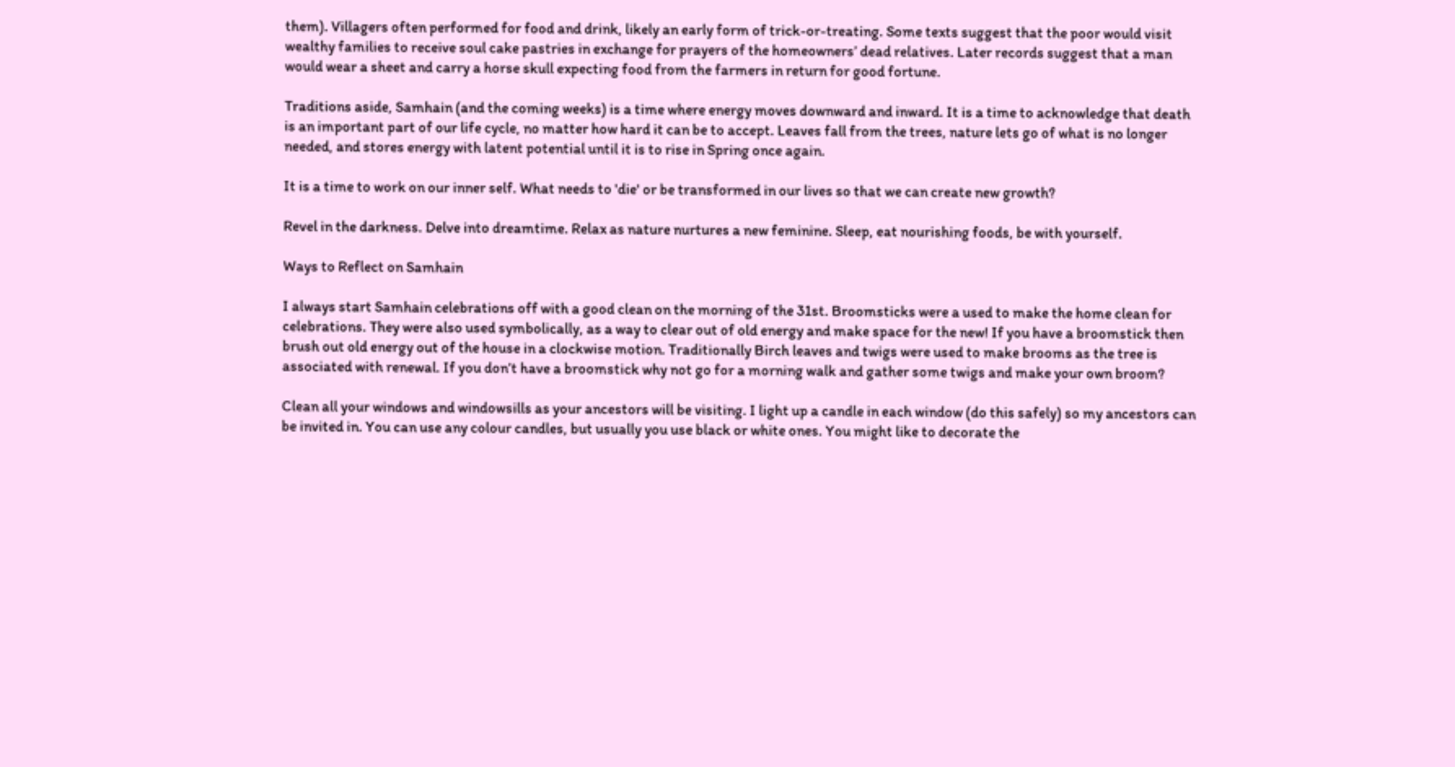them). Villagers often performed for food and drink, likely an early form of trick-or-treating. Some texts suggest that the poor would visit wealthy families to receive soul cake pastries in exchange for prayers of the homeowners’ dead relatives. Later records suggest that a man would wear a sheet and carry a horse skull expecting food from the farmers in return for good fortune.

Traditions aside, Samhain (and the coming weeks) is a time where energy moves downward and inward. It is a time to acknowledge that death is an important part of our life cycle, no matter how hard it can be to accept. Leaves fall from the trees, nature lets go of what is no longer needed, and stores energy with latent potential until it is to rise in Spring once again.

It is a time to work on our inner self. What needs to 'die' or be transformed in our lives so that we can create new growth?

Revel in the darkness. Delve into dreamtime. Relax as nature nurtures a new feminine. Sleep, eat nourishing foods, be with yourself.

Ways to Reflect on Samhain

I always start Samhain celebrations off with a good clean on the morning of the 31st. Broomsticks were a used to make the home clean for celebrations. They were also used symbolically, as a way to clear out of old energy and make space for the new! If you have a broomstick then brush out old energy out of the house in a clockwise motion. Traditionally Birch leaves and twigs were used to make brooms as the tree is associated with renewal. If you don’t have a broomstick why not go for a morning walk and gather some twigs and make your own broom?

Clean all your windows and windowsills as your ancestors will be visiting. I light up a candle in each window (do this safely) so my ancestors can be invited in. You can use any colour candles, but usually you use black or white ones. You might like to decorate the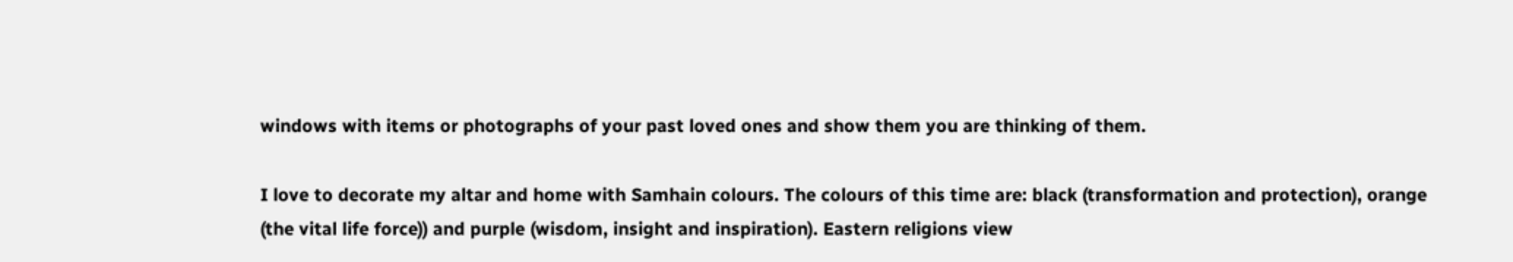windows with items or photographs of your past loved ones and show them you are thinking of them.

I love to decorate my altar and home with Samhain colours. The colours of this time are: black (transformation and protection), orange (the vital life force)) and purple (wisdom, insight and inspiration). Eastern religions view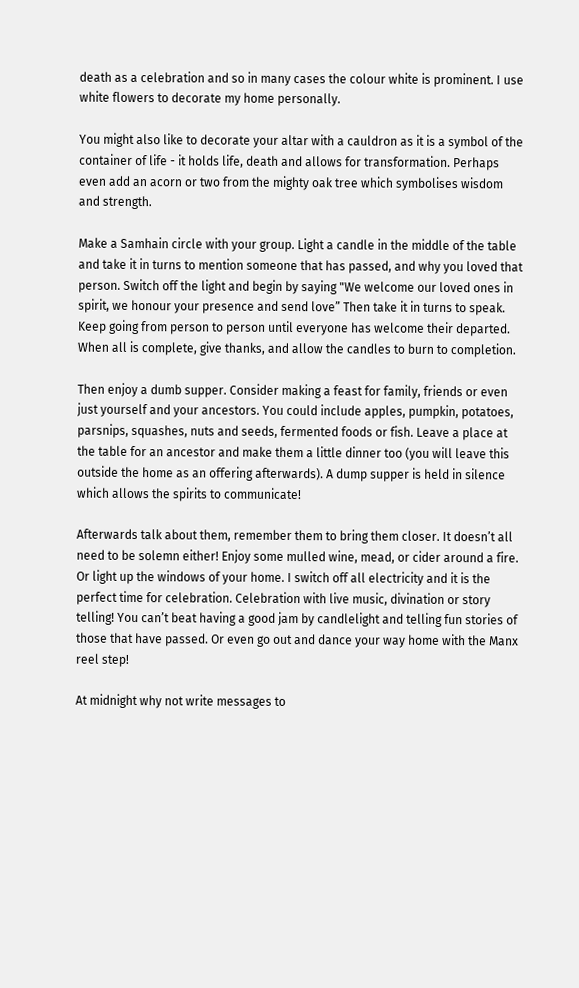death as a celebration and so in many cases the colour white is prominent. I use white flowers to decorate my home personally.

You might also like to decorate your altar with a cauldron as it is a symbol of the container of life - it holds life, death and allows for transformation. Perhaps even add an acorn or two from the mighty oak tree which symbolises wisdom and strength.

Make a Samhain circle with your group. Light a candle in the middle of the table and take it in turns to mention someone that has passed, and why you loved that person. Switch off the light and begin by saying "We welcome our loved ones in spirit, we honour your presence and send love” Then take it in turns to speak. Keep going from person to person until everyone has welcome their departed. When all is complete, give thanks, and allow the candles to burn to completion.

Then enjoy a dumb supper. Consider making a feast for family, friends or even just yourself and your ancestors. You could include apples, pumpkin, potatoes, parsnips, squashes, nuts and seeds, fermented foods or fish. Leave a place at the table for an ancestor and make them a little dinner too (you will leave this outside the home as an offering afterwards). A dump supper is held in silence which allows the spirits to communicate!

Afterwards talk about them, remember them to bring them closer. It doesn’t all need to be solemn either! Enjoy some mulled wine, mead, or cider around a fire. Or light up the windows of your home. I switch off all electricity and it is the perfect time for celebration. Celebration with live music, divination or story telling! You can’t beat having a good jam by candlelight and telling fun stories of those that have passed. Or even go out and dance your way home with the Manx reel step!

At midnight why not write messages to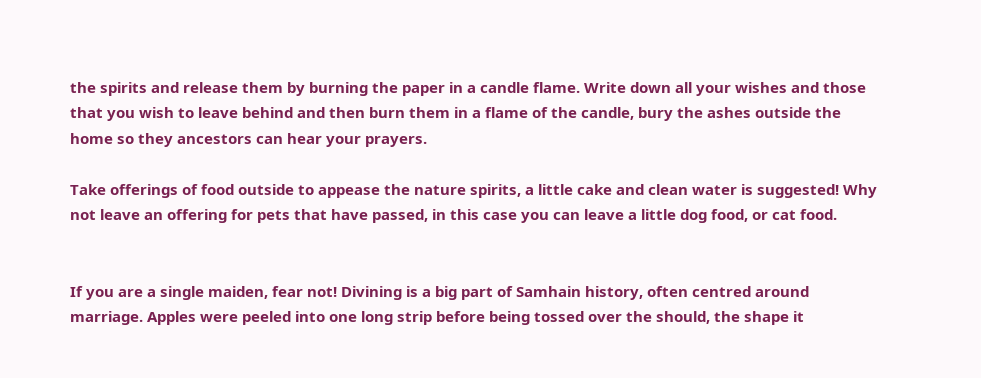the spirits and release them by burning the paper in a candle flame. Write down all your wishes and those that you wish to leave behind and then burn them in a flame of the candle, bury the ashes outside the home so they ancestors can hear your prayers.

Take offerings of food outside to appease the nature spirits, a little cake and clean water is suggested! Why not leave an offering for pets that have passed, in this case you can leave a little dog food, or cat food.


If you are a single maiden, fear not! Divining is a big part of Samhain history, often centred around marriage. Apples were peeled into one long strip before being tossed over the should, the shape it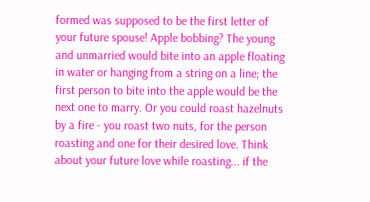formed was supposed to be the first letter of your future spouse! Apple bobbing? The young and unmarried would bite into an apple floating in water or hanging from a string on a line; the first person to bite into the apple would be the next one to marry. Or you could roast hazelnuts by a fire - you roast two nuts, for the person roasting and one for their desired love. Think about your future love while roasting... if the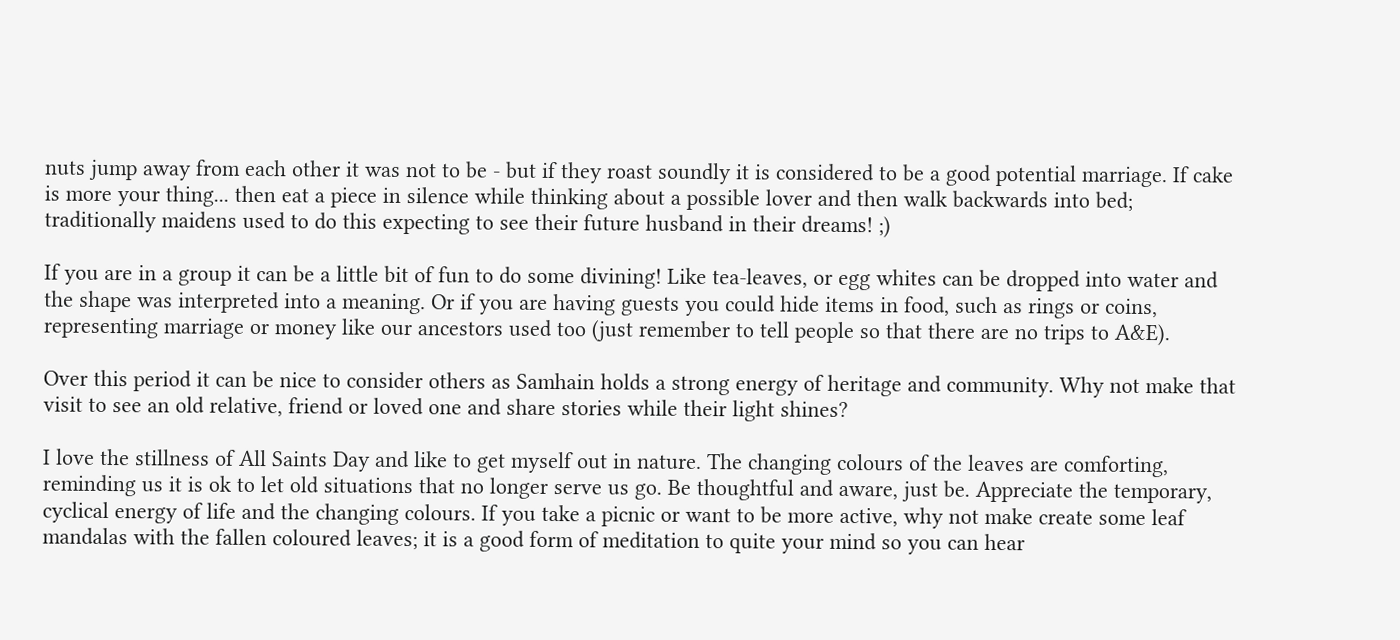nuts jump away from each other it was not to be - but if they roast soundly it is considered to be a good potential marriage. If cake is more your thing... then eat a piece in silence while thinking about a possible lover and then walk backwards into bed; traditionally maidens used to do this expecting to see their future husband in their dreams! ;)

If you are in a group it can be a little bit of fun to do some divining! Like tea-leaves, or egg whites can be dropped into water and the shape was interpreted into a meaning. Or if you are having guests you could hide items in food, such as rings or coins, representing marriage or money like our ancestors used too (just remember to tell people so that there are no trips to A&E).

Over this period it can be nice to consider others as Samhain holds a strong energy of heritage and community. Why not make that visit to see an old relative, friend or loved one and share stories while their light shines?

I love the stillness of All Saints Day and like to get myself out in nature. The changing colours of the leaves are comforting, reminding us it is ok to let old situations that no longer serve us go. Be thoughtful and aware, just be. Appreciate the temporary, cyclical energy of life and the changing colours. If you take a picnic or want to be more active, why not make create some leaf mandalas with the fallen coloured leaves; it is a good form of meditation to quite your mind so you can hear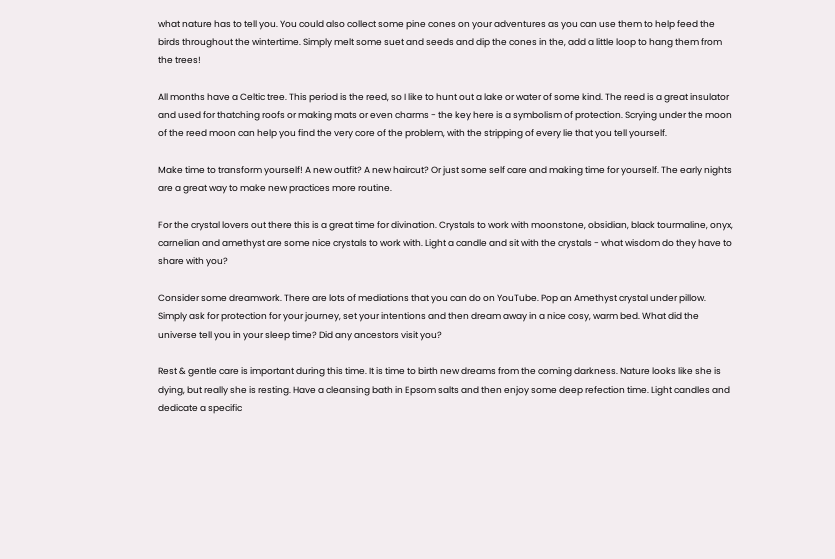what nature has to tell you. You could also collect some pine cones on your adventures as you can use them to help feed the birds throughout the wintertime. Simply melt some suet and seeds and dip the cones in the, add a little loop to hang them from the trees!

All months have a Celtic tree. This period is the reed, so I like to hunt out a lake or water of some kind. The reed is a great insulator and used for thatching roofs or making mats or even charms - the key here is a symbolism of protection. Scrying under the moon of the reed moon can help you find the very core of the problem, with the stripping of every lie that you tell yourself.

Make time to transform yourself! A new outfit? A new haircut? Or just some self care and making time for yourself. The early nights are a great way to make new practices more routine.

For the crystal lovers out there this is a great time for divination. Crystals to work with moonstone, obsidian, black tourmaline, onyx, carnelian and amethyst are some nice crystals to work with. Light a candle and sit with the crystals - what wisdom do they have to share with you?

Consider some dreamwork. There are lots of mediations that you can do on YouTube. Pop an Amethyst crystal under pillow. Simply ask for protection for your journey, set your intentions and then dream away in a nice cosy, warm bed. What did the universe tell you in your sleep time? Did any ancestors visit you?

Rest & gentle care is important during this time. It is time to birth new dreams from the coming darkness. Nature looks like she is dying, but really she is resting. Have a cleansing bath in Epsom salts and then enjoy some deep refection time. Light candles and dedicate a specific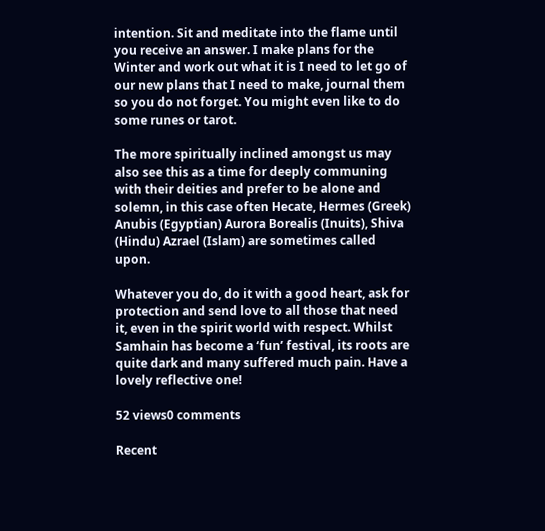intention. Sit and meditate into the flame until you receive an answer. I make plans for the Winter and work out what it is I need to let go of our new plans that I need to make, journal them so you do not forget. You might even like to do some runes or tarot.

The more spiritually inclined amongst us may also see this as a time for deeply communing with their deities and prefer to be alone and solemn, in this case often Hecate, Hermes (Greek) Anubis (Egyptian) Aurora Borealis (Inuits), Shiva (Hindu) Azrael (Islam) are sometimes called upon.

Whatever you do, do it with a good heart, ask for protection and send love to all those that need it, even in the spirit world with respect. Whilst Samhain has become a ‘fun’ festival, its roots are quite dark and many suffered much pain. Have a lovely reflective one!

52 views0 comments

Recent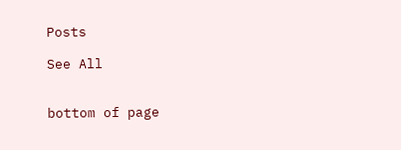Posts

See All


bottom of page